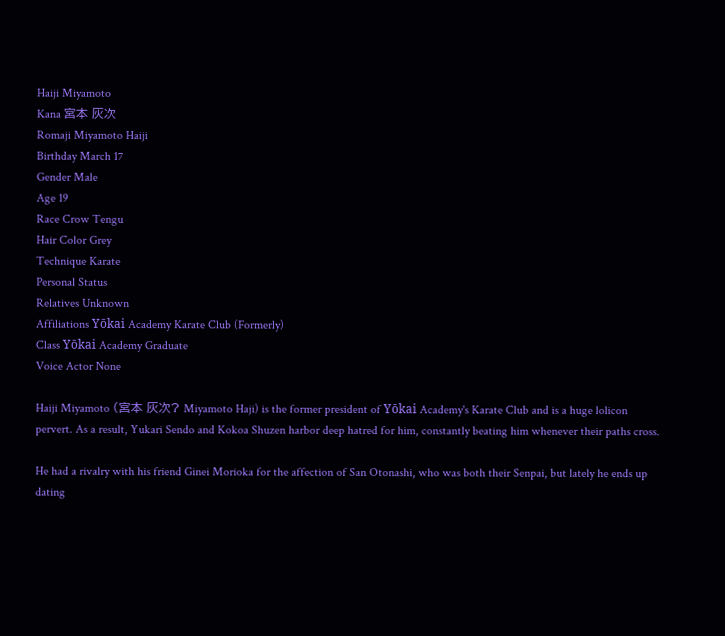Haiji Miyamoto
Kana 宮本 灰次
Romaji Miyamoto Haiji
Birthday March 17
Gender Male
Age 19
Race Crow Tengu
Hair Color Grey
Technique Karate
Personal Status
Relatives Unknown
Affiliations Yōkai Academy Karate Club (Formerly)
Class Yōkai Academy Graduate
Voice Actor None

Haiji Miyamoto (宮本 灰次? Miyamoto Haji) is the former president of Yōkai Academy's Karate Club and is a huge lolicon pervert. As a result, Yukari Sendo and Kokoa Shuzen harbor deep hatred for him, constantly beating him whenever their paths cross.

He had a rivalry with his friend Ginei Morioka for the affection of San Otonashi, who was both their Senpai, but lately he ends up dating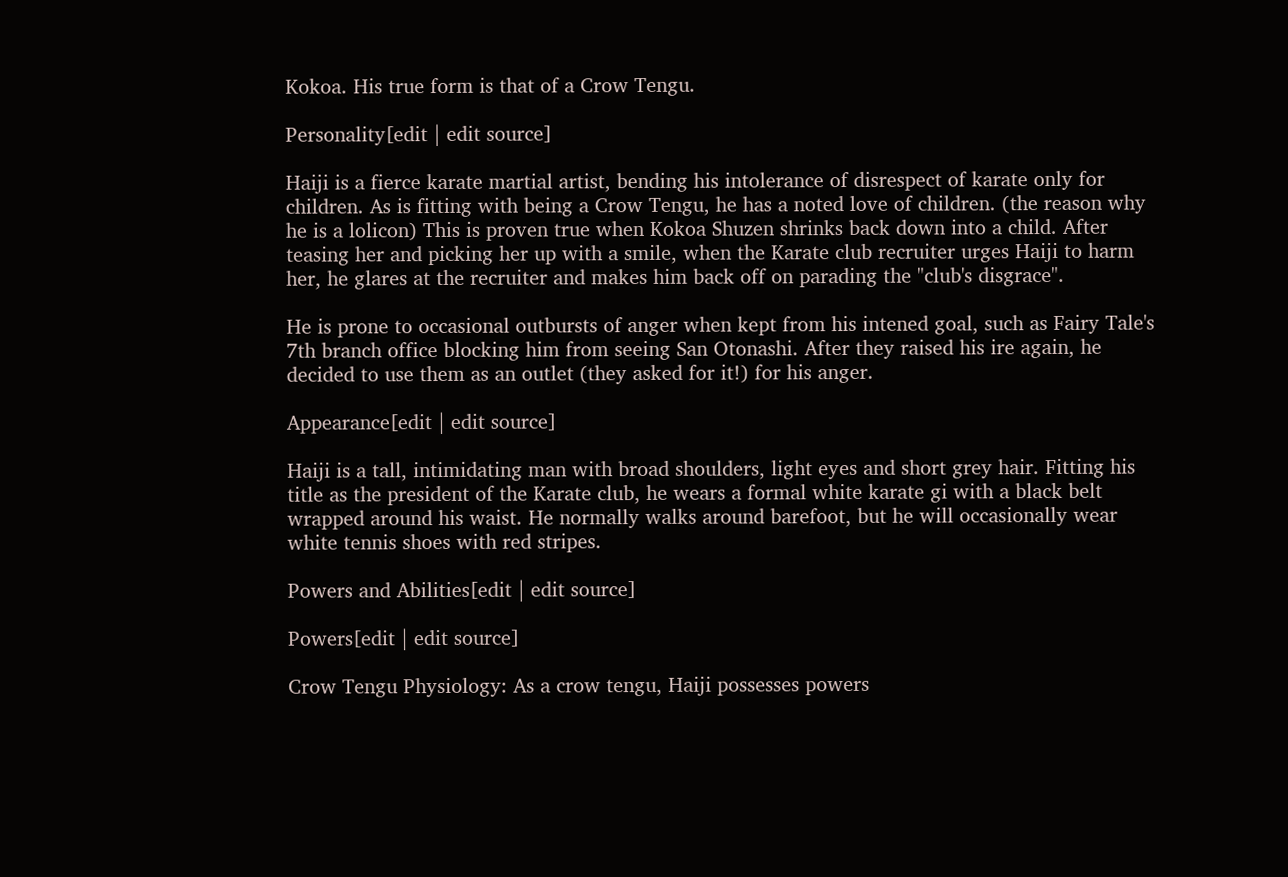Kokoa. His true form is that of a Crow Tengu.

Personality[edit | edit source]

Haiji is a fierce karate martial artist, bending his intolerance of disrespect of karate only for children. As is fitting with being a Crow Tengu, he has a noted love of children. (the reason why he is a lolicon) This is proven true when Kokoa Shuzen shrinks back down into a child. After teasing her and picking her up with a smile, when the Karate club recruiter urges Haiji to harm her, he glares at the recruiter and makes him back off on parading the "club's disgrace".

He is prone to occasional outbursts of anger when kept from his intened goal, such as Fairy Tale's 7th branch office blocking him from seeing San Otonashi. After they raised his ire again, he decided to use them as an outlet (they asked for it!) for his anger.

Appearance[edit | edit source]

Haiji is a tall, intimidating man with broad shoulders, light eyes and short grey hair. Fitting his title as the president of the Karate club, he wears a formal white karate gi with a black belt wrapped around his waist. He normally walks around barefoot, but he will occasionally wear white tennis shoes with red stripes.

Powers and Abilities[edit | edit source]

Powers[edit | edit source]

Crow Tengu Physiology: As a crow tengu, Haiji possesses powers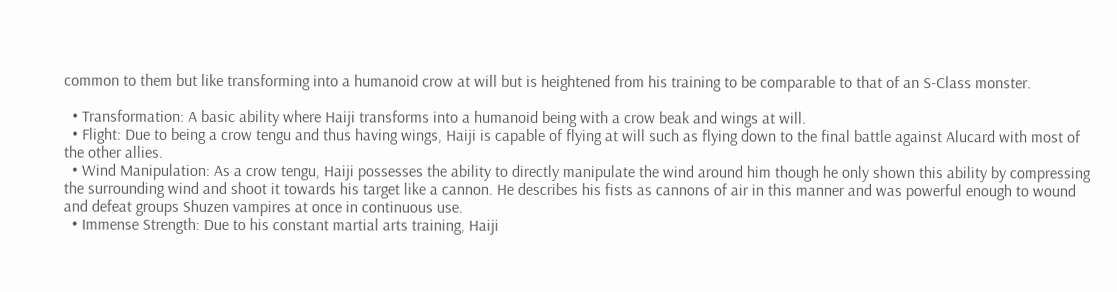common to them but like transforming into a humanoid crow at will but is heightened from his training to be comparable to that of an S-Class monster.

  • Transformation: A basic ability where Haiji transforms into a humanoid being with a crow beak and wings at will.
  • Flight: Due to being a crow tengu and thus having wings, Haiji is capable of flying at will such as flying down to the final battle against Alucard with most of the other allies.
  • Wind Manipulation: As a crow tengu, Haiji possesses the ability to directly manipulate the wind around him though he only shown this ability by compressing the surrounding wind and shoot it towards his target like a cannon. He describes his fists as cannons of air in this manner and was powerful enough to wound and defeat groups Shuzen vampires at once in continuous use.
  • Immense Strength: Due to his constant martial arts training, Haiji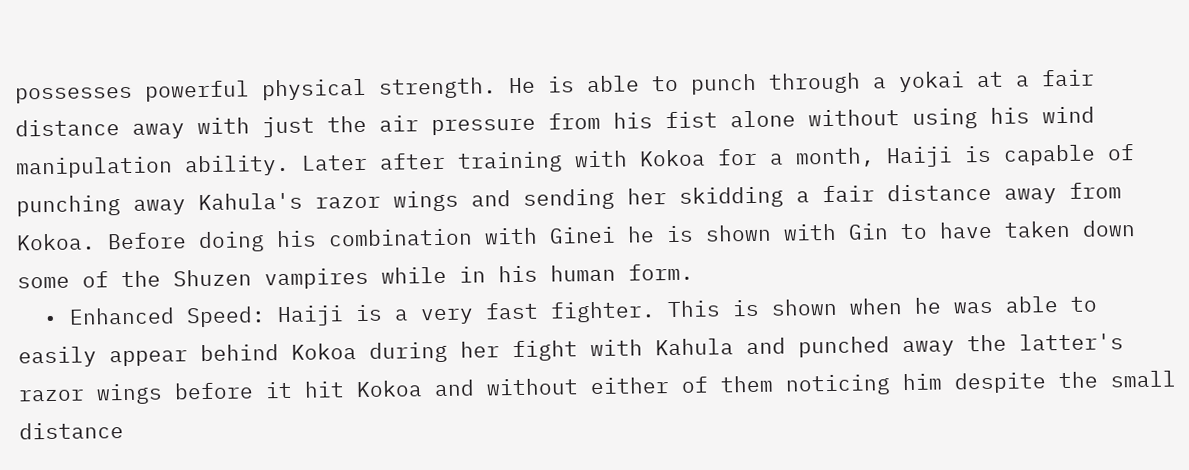possesses powerful physical strength. He is able to punch through a yokai at a fair distance away with just the air pressure from his fist alone without using his wind manipulation ability. Later after training with Kokoa for a month, Haiji is capable of punching away Kahula's razor wings and sending her skidding a fair distance away from Kokoa. Before doing his combination with Ginei he is shown with Gin to have taken down some of the Shuzen vampires while in his human form.
  • Enhanced Speed: Haiji is a very fast fighter. This is shown when he was able to easily appear behind Kokoa during her fight with Kahula and punched away the latter's razor wings before it hit Kokoa and without either of them noticing him despite the small distance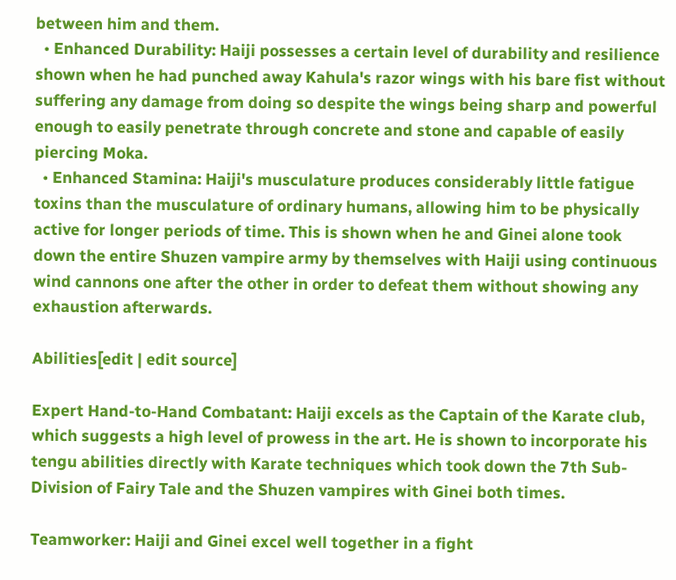between him and them.
  • Enhanced Durability: Haiji possesses a certain level of durability and resilience shown when he had punched away Kahula's razor wings with his bare fist without suffering any damage from doing so despite the wings being sharp and powerful enough to easily penetrate through concrete and stone and capable of easily piercing Moka.
  • Enhanced Stamina: Haiji's musculature produces considerably little fatigue toxins than the musculature of ordinary humans, allowing him to be physically active for longer periods of time. This is shown when he and Ginei alone took down the entire Shuzen vampire army by themselves with Haiji using continuous wind cannons one after the other in order to defeat them without showing any exhaustion afterwards.

Abilities[edit | edit source]

Expert Hand-to-Hand Combatant: Haiji excels as the Captain of the Karate club, which suggests a high level of prowess in the art. He is shown to incorporate his tengu abilities directly with Karate techniques which took down the 7th Sub-Division of Fairy Tale and the Shuzen vampires with Ginei both times.

Teamworker: Haiji and Ginei excel well together in a fight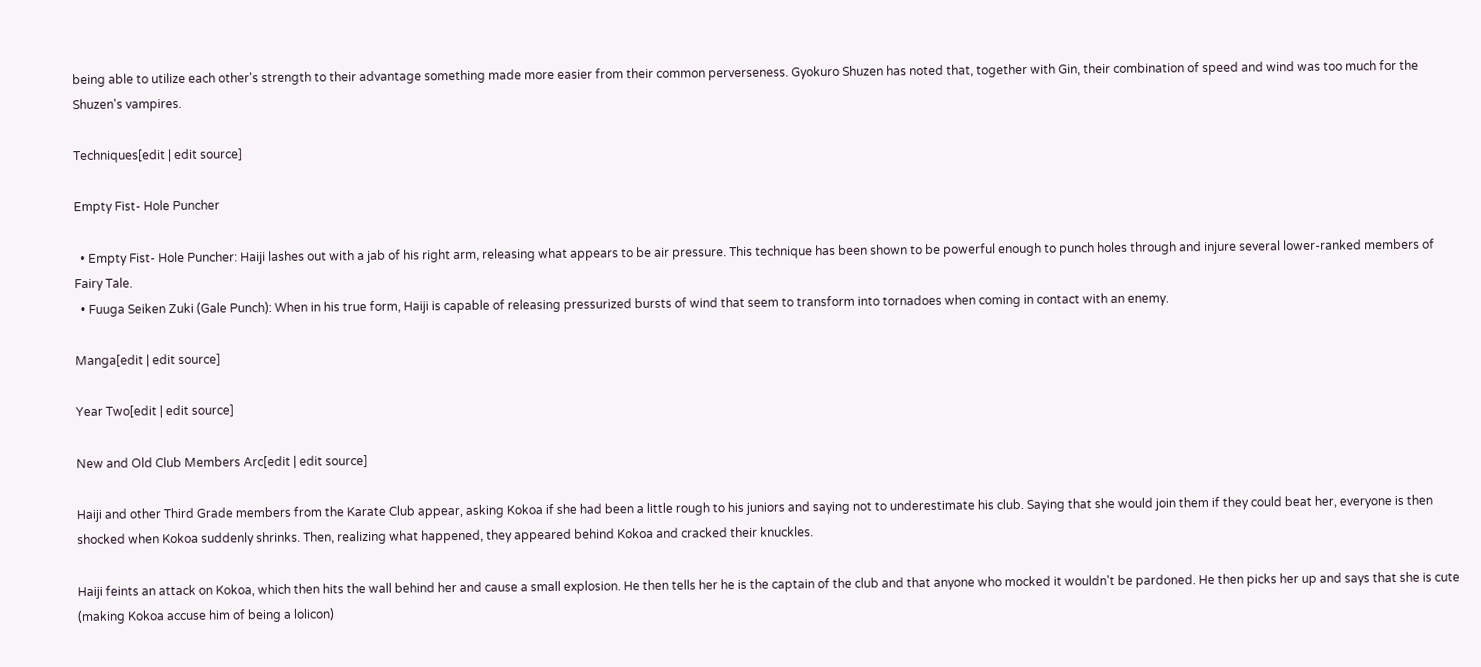being able to utilize each other's strength to their advantage something made more easier from their common perverseness. Gyokuro Shuzen has noted that, together with Gin, their combination of speed and wind was too much for the Shuzen's vampires.

Techniques[edit | edit source]

Empty Fist- Hole Puncher

  • Empty Fist- Hole Puncher: Haiji lashes out with a jab of his right arm, releasing what appears to be air pressure. This technique has been shown to be powerful enough to punch holes through and injure several lower-ranked members of Fairy Tale.
  • Fuuga Seiken Zuki (Gale Punch): When in his true form, Haiji is capable of releasing pressurized bursts of wind that seem to transform into tornadoes when coming in contact with an enemy.

Manga[edit | edit source]

Year Two[edit | edit source]

New and Old Club Members Arc[edit | edit source]

Haiji and other Third Grade members from the Karate Club appear, asking Kokoa if she had been a little rough to his juniors and saying not to underestimate his club. Saying that she would join them if they could beat her, everyone is then shocked when Kokoa suddenly shrinks. Then, realizing what happened, they appeared behind Kokoa and cracked their knuckles.

Haiji feints an attack on Kokoa, which then hits the wall behind her and cause a small explosion. He then tells her he is the captain of the club and that anyone who mocked it wouldn't be pardoned. He then picks her up and says that she is cute (making Kokoa accuse him of being a lolicon)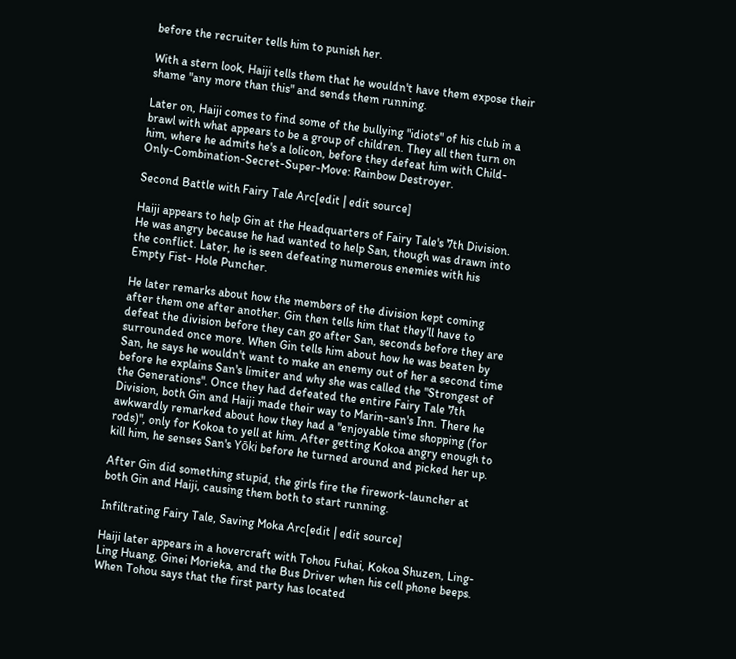before the recruiter tells him to punish her.

With a stern look, Haiji tells them that he wouldn't have them expose their shame "any more than this" and sends them running.

Later on, Haiji comes to find some of the bullying "idiots" of his club in a brawl with what appears to be a group of children. They all then turn on him, where he admits he's a lolicon, before they defeat him with Child-Only-Combination-Secret-Super-Move: Rainbow Destroyer.

Second Battle with Fairy Tale Arc[edit | edit source]

Haiji appears to help Gin at the Headquarters of Fairy Tale's 7th Division. He was angry because he had wanted to help San, though was drawn into the conflict. Later, he is seen defeating numerous enemies with his Empty Fist- Hole Puncher.

He later remarks about how the members of the division kept coming after them one after another. Gin then tells him that they'll have to defeat the division before they can go after San, seconds before they are surrounded once more. When Gin tells him about how he was beaten by San, he says he wouldn't want to make an enemy out of her a second time before he explains San's limiter and why she was called the "Strongest of the Generations". Once they had defeated the entire Fairy Tale 7th Division, both Gin and Haiji made their way to Marin-san's Inn. There he awkwardly remarked about how they had a "enjoyable time shopping (for rods)", only for Kokoa to yell at him. After getting Kokoa angry enough to kill him, he senses San's Yōki before he turned around and picked her up.

After Gin did something stupid, the girls fire the firework-launcher at both Gin and Haiji, causing them both to start running.

Infiltrating Fairy Tale, Saving Moka Arc[edit | edit source]

Haiji later appears in a hovercraft with Tohou Fuhai, Kokoa Shuzen, Ling-Ling Huang, Ginei Morieka, and the Bus Driver when his cell phone beeps. When Tohou says that the first party has located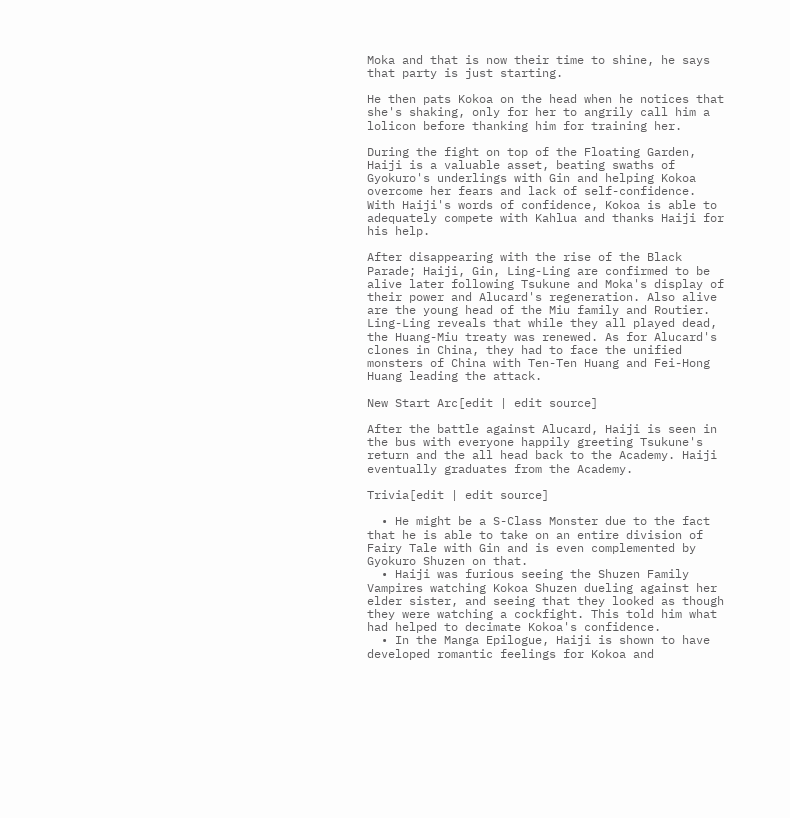Moka and that is now their time to shine, he says that party is just starting.

He then pats Kokoa on the head when he notices that she's shaking, only for her to angrily call him a lolicon before thanking him for training her.

During the fight on top of the Floating Garden, Haiji is a valuable asset, beating swaths of Gyokuro's underlings with Gin and helping Kokoa overcome her fears and lack of self-confidence. With Haiji's words of confidence, Kokoa is able to adequately compete with Kahlua and thanks Haiji for his help.

After disappearing with the rise of the Black Parade; Haiji, Gin, Ling-Ling are confirmed to be alive later following Tsukune and Moka's display of their power and Alucard's regeneration. Also alive are the young head of the Miu family and Routier. Ling-Ling reveals that while they all played dead, the Huang-Miu treaty was renewed. As for Alucard's clones in China, they had to face the unified monsters of China with Ten-Ten Huang and Fei-Hong Huang leading the attack.

New Start Arc[edit | edit source]

After the battle against Alucard, Haiji is seen in the bus with everyone happily greeting Tsukune's return and the all head back to the Academy. Haiji eventually graduates from the Academy.

Trivia[edit | edit source]

  • He might be a S-Class Monster due to the fact that he is able to take on an entire division of Fairy Tale with Gin and is even complemented by Gyokuro Shuzen on that.
  • Haiji was furious seeing the Shuzen Family Vampires watching Kokoa Shuzen dueling against her elder sister, and seeing that they looked as though they were watching a cockfight. This told him what had helped to decimate Kokoa's confidence.
  • In the Manga Epilogue, Haiji is shown to have developed romantic feelings for Kokoa and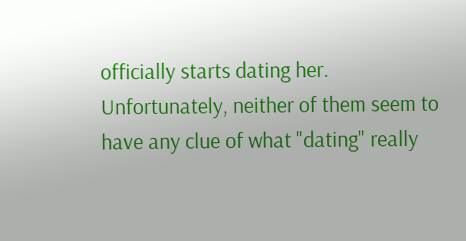officially starts dating her. Unfortunately, neither of them seem to have any clue of what "dating" really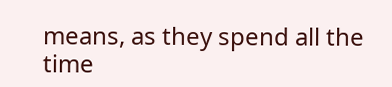means, as they spend all the time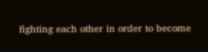fighting each other in order to become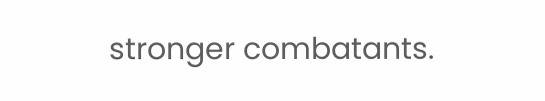stronger combatants.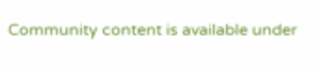Community content is available under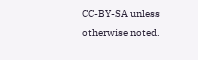CC-BY-SA unless otherwise noted.